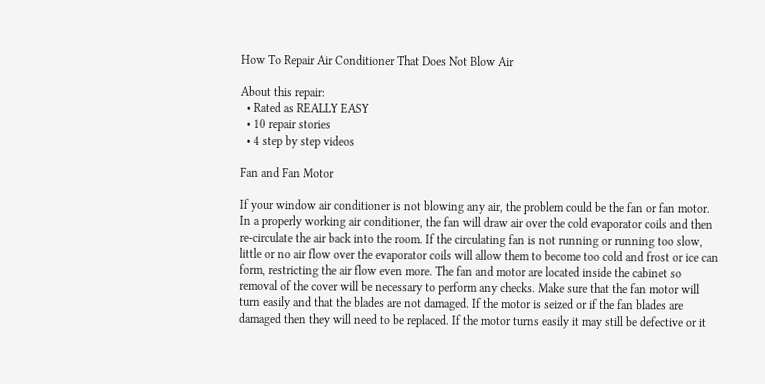How To Repair Air Conditioner That Does Not Blow Air

About this repair:
  • Rated as REALLY EASY
  • 10 repair stories
  • 4 step by step videos

Fan and Fan Motor

If your window air conditioner is not blowing any air, the problem could be the fan or fan motor. In a properly working air conditioner, the fan will draw air over the cold evaporator coils and then re-circulate the air back into the room. If the circulating fan is not running or running too slow, little or no air flow over the evaporator coils will allow them to become too cold and frost or ice can form, restricting the air flow even more. The fan and motor are located inside the cabinet so removal of the cover will be necessary to perform any checks. Make sure that the fan motor will turn easily and that the blades are not damaged. If the motor is seized or if the fan blades are damaged then they will need to be replaced. If the motor turns easily it may still be defective or it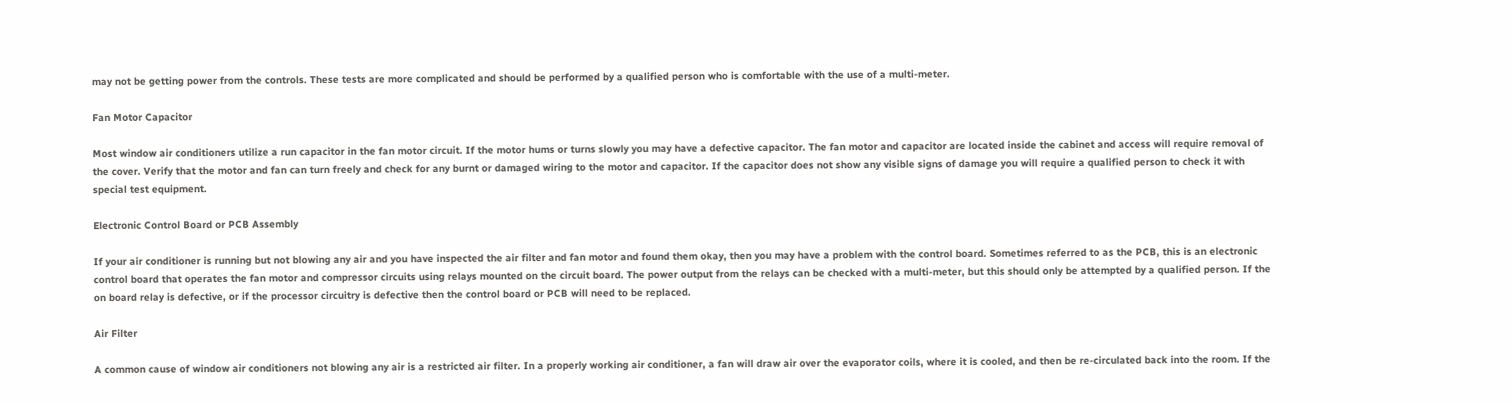may not be getting power from the controls. These tests are more complicated and should be performed by a qualified person who is comfortable with the use of a multi-meter.

Fan Motor Capacitor

Most window air conditioners utilize a run capacitor in the fan motor circuit. If the motor hums or turns slowly you may have a defective capacitor. The fan motor and capacitor are located inside the cabinet and access will require removal of the cover. Verify that the motor and fan can turn freely and check for any burnt or damaged wiring to the motor and capacitor. If the capacitor does not show any visible signs of damage you will require a qualified person to check it with special test equipment.

Electronic Control Board or PCB Assembly

If your air conditioner is running but not blowing any air and you have inspected the air filter and fan motor and found them okay, then you may have a problem with the control board. Sometimes referred to as the PCB, this is an electronic control board that operates the fan motor and compressor circuits using relays mounted on the circuit board. The power output from the relays can be checked with a multi-meter, but this should only be attempted by a qualified person. If the on board relay is defective, or if the processor circuitry is defective then the control board or PCB will need to be replaced.

Air Filter

A common cause of window air conditioners not blowing any air is a restricted air filter. In a properly working air conditioner, a fan will draw air over the evaporator coils, where it is cooled, and then be re-circulated back into the room. If the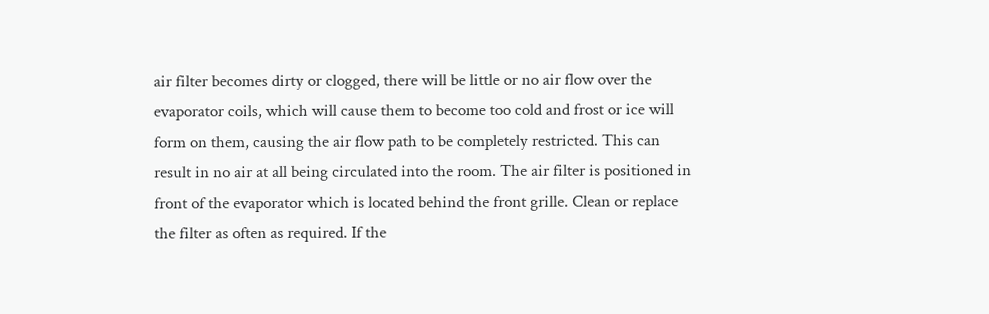air filter becomes dirty or clogged, there will be little or no air flow over the evaporator coils, which will cause them to become too cold and frost or ice will form on them, causing the air flow path to be completely restricted. This can result in no air at all being circulated into the room. The air filter is positioned in front of the evaporator which is located behind the front grille. Clean or replace the filter as often as required. If the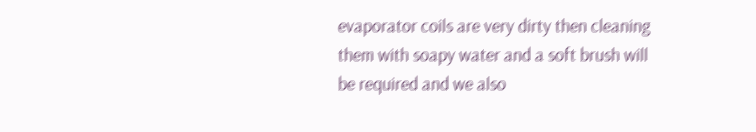evaporator coils are very dirty then cleaning them with soapy water and a soft brush will be required and we also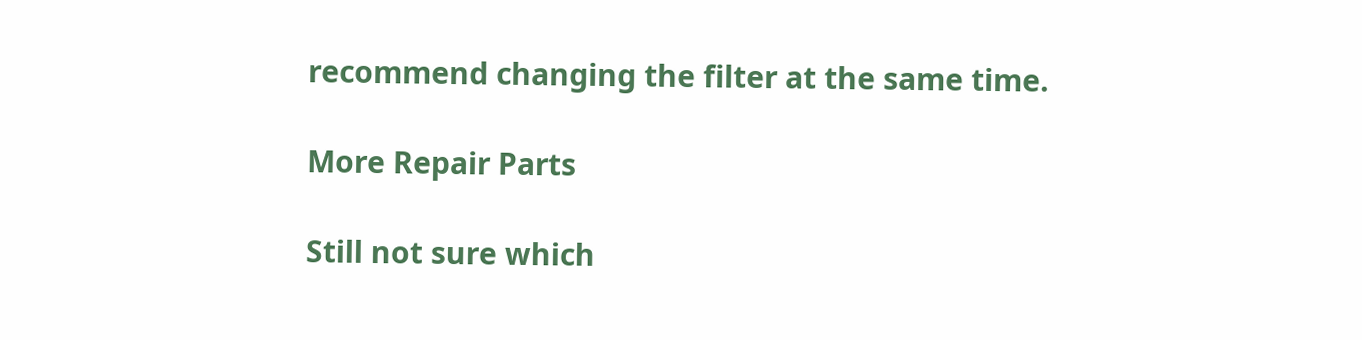recommend changing the filter at the same time.

More Repair Parts

Still not sure which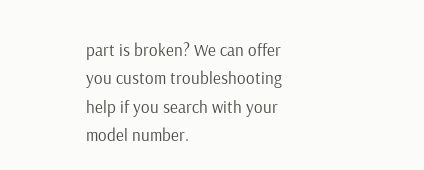part is broken? We can offer you custom troubleshooting help if you search with your model number.